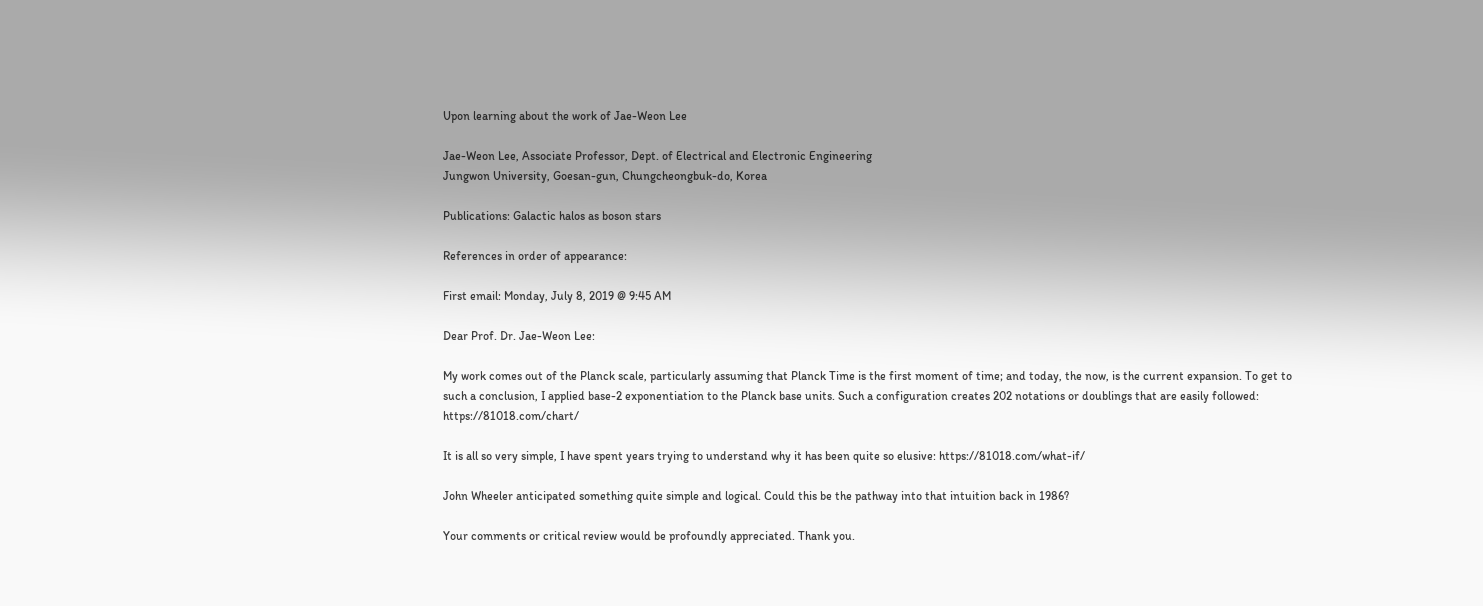Upon learning about the work of Jae-Weon Lee

Jae-Weon Lee, Associate Professor, Dept. of Electrical and Electronic Engineering
Jungwon University, Goesan-gun, Chungcheongbuk-do, Korea

Publications: Galactic halos as boson stars

References in order of appearance:

First email: Monday, July 8, 2019 @ 9:45 AM

Dear Prof. Dr. Jae-Weon Lee:

My work comes out of the Planck scale, particularly assuming that Planck Time is the first moment of time; and today, the now, is the current expansion. To get to such a conclusion, I applied base-2 exponentiation to the Planck base units. Such a configuration creates 202 notations or doublings that are easily followed: https://81018.com/chart/

It is all so very simple, I have spent years trying to understand why it has been quite so elusive: https://81018.com/what-if/

John Wheeler anticipated something quite simple and logical. Could this be the pathway into that intuition back in 1986?

Your comments or critical review would be profoundly appreciated. Thank you.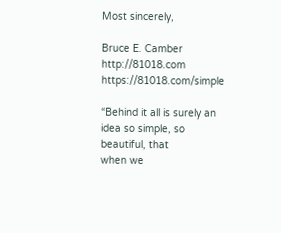Most sincerely,

Bruce E. Camber
http://81018.com https://81018.com/simple

“Behind it all is surely an idea so simple, so beautiful, that
when we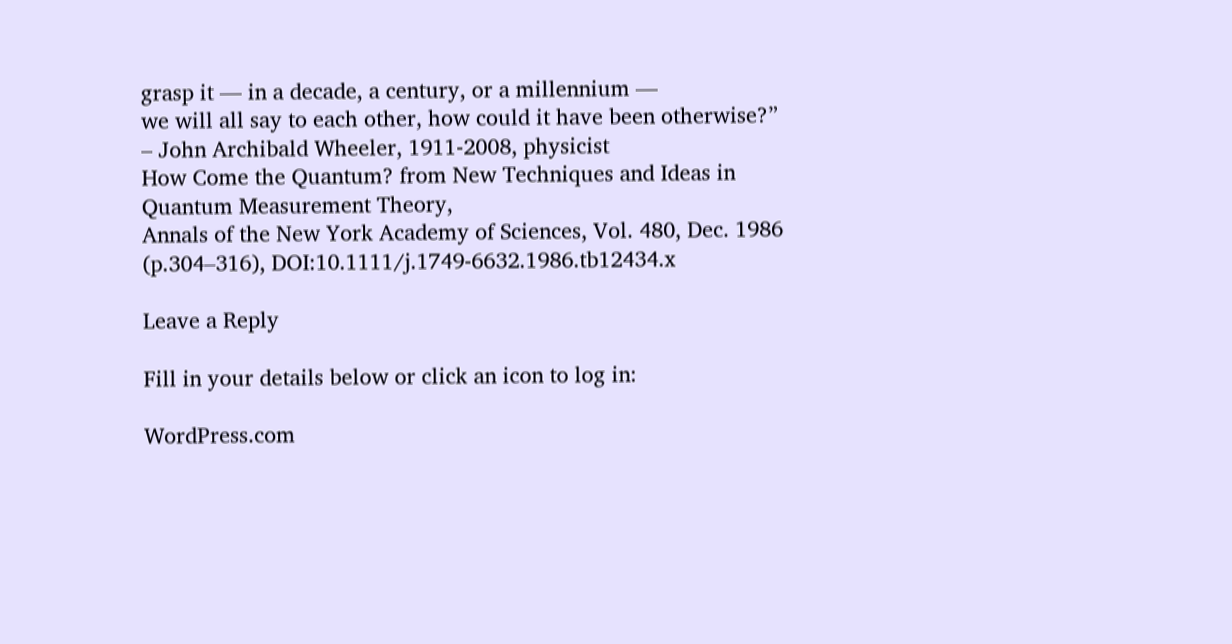grasp it — in a decade, a century, or a millennium —
we will all say to each other, how could it have been otherwise?”
– John Archibald Wheeler, 1911-2008, physicist
How Come the Quantum? from New Techniques and Ideas in Quantum Measurement Theory,
Annals of the New York Academy of Sciences, Vol. 480, Dec. 1986 (p.304–316), DOI:10.1111/j.1749-6632.1986.tb12434.x

Leave a Reply

Fill in your details below or click an icon to log in:

WordPress.com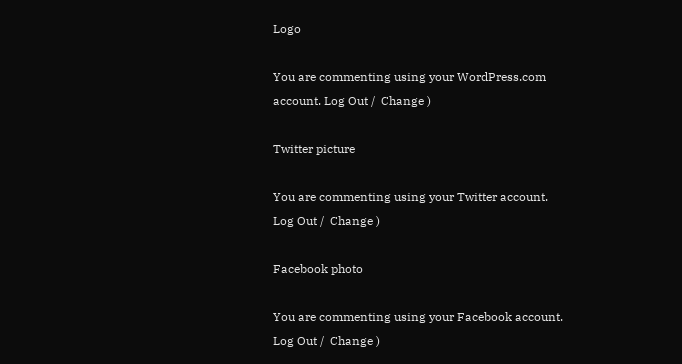Logo

You are commenting using your WordPress.com account. Log Out /  Change )

Twitter picture

You are commenting using your Twitter account. Log Out /  Change )

Facebook photo

You are commenting using your Facebook account. Log Out /  Change )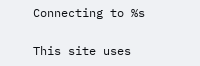Connecting to %s

This site uses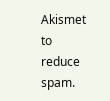Akismet to reduce spam.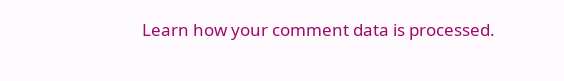Learn how your comment data is processed.